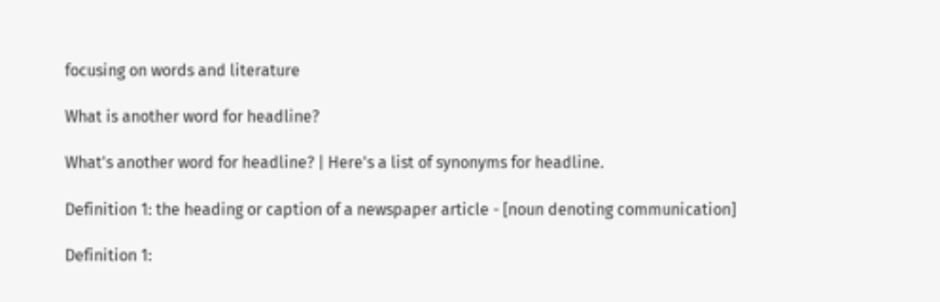focusing on words and literature

What is another word for headline?

What's another word for headline? | Here's a list of synonyms for headline.

Definition 1: the heading or caption of a newspaper article - [noun denoting communication]

Definition 1: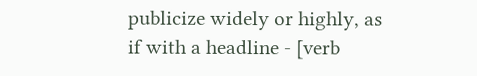publicize widely or highly, as if with a headline - [verb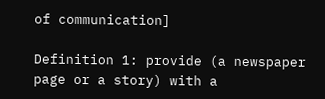of communication]

Definition 1: provide (a newspaper page or a story) with a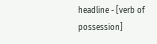headline - [verb of possession]